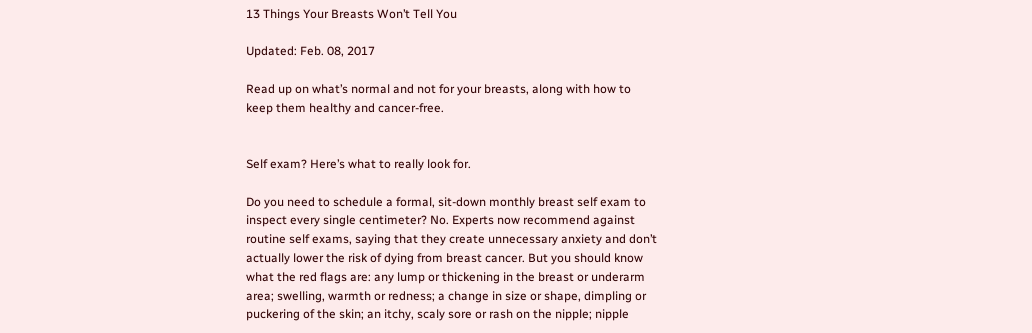13 Things Your Breasts Won’t Tell You

Updated: Feb. 08, 2017

Read up on what’s normal and not for your breasts, along with how to keep them healthy and cancer-free.


Self exam? Here’s what to really look for.

Do you need to schedule a formal, sit-down monthly breast self exam to inspect every single centimeter? No. Experts now recommend against routine self exams, saying that they create unnecessary anxiety and don’t actually lower the risk of dying from breast cancer. But you should know what the red flags are: any lump or thickening in the breast or underarm area; swelling, warmth or redness; a change in size or shape, dimpling or puckering of the skin; an itchy, scaly sore or rash on the nipple; nipple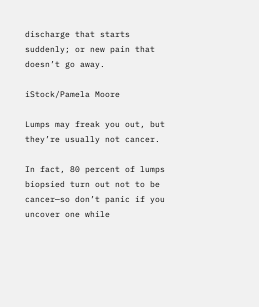discharge that starts suddenly; or new pain that doesn’t go away.

iStock/Pamela Moore

Lumps may freak you out, but they’re usually not cancer.

In fact, 80 percent of lumps biopsied turn out not to be cancer—so don’t panic if you uncover one while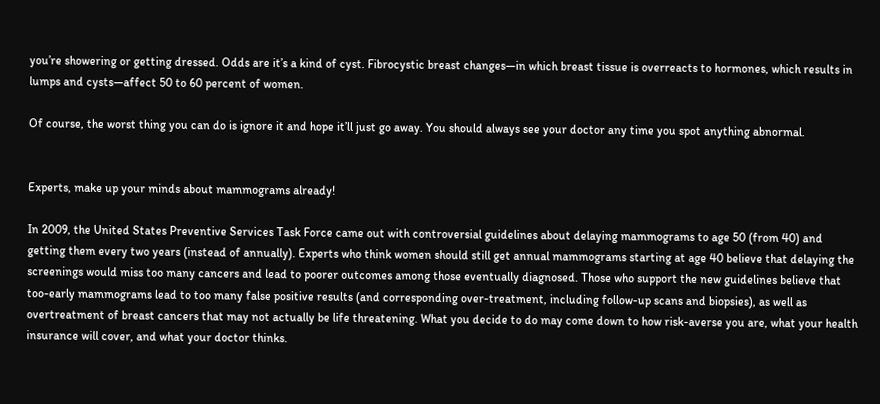you’re showering or getting dressed. Odds are it’s a kind of cyst. Fibrocystic breast changes—in which breast tissue is overreacts to hormones, which results in lumps and cysts—affect 50 to 60 percent of women.

Of course, the worst thing you can do is ignore it and hope it’ll just go away. You should always see your doctor any time you spot anything abnormal.


Experts, make up your minds about mammograms already!

In 2009, the United States Preventive Services Task Force came out with controversial guidelines about delaying mammograms to age 50 (from 40) and getting them every two years (instead of annually). Experts who think women should still get annual mammograms starting at age 40 believe that delaying the screenings would miss too many cancers and lead to poorer outcomes among those eventually diagnosed. Those who support the new guidelines believe that too-early mammograms lead to too many false positive results (and corresponding over-treatment, including follow-up scans and biopsies), as well as overtreatment of breast cancers that may not actually be life threatening. What you decide to do may come down to how risk-averse you are, what your health insurance will cover, and what your doctor thinks.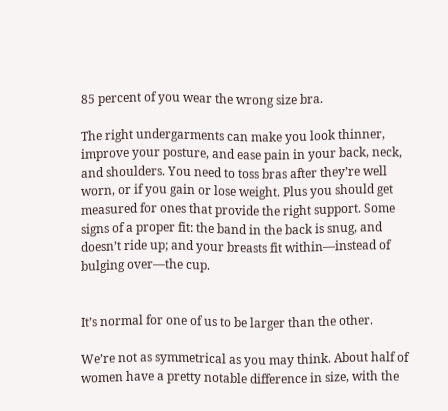85 percent of you wear the wrong size bra.

The right undergarments can make you look thinner, improve your posture, and ease pain in your back, neck, and shoulders. You need to toss bras after they’re well worn, or if you gain or lose weight. Plus you should get measured for ones that provide the right support. Some signs of a proper fit: the band in the back is snug, and doesn’t ride up; and your breasts fit within—instead of bulging over—the cup.


It’s normal for one of us to be larger than the other.

We’re not as symmetrical as you may think. About half of women have a pretty notable difference in size, with the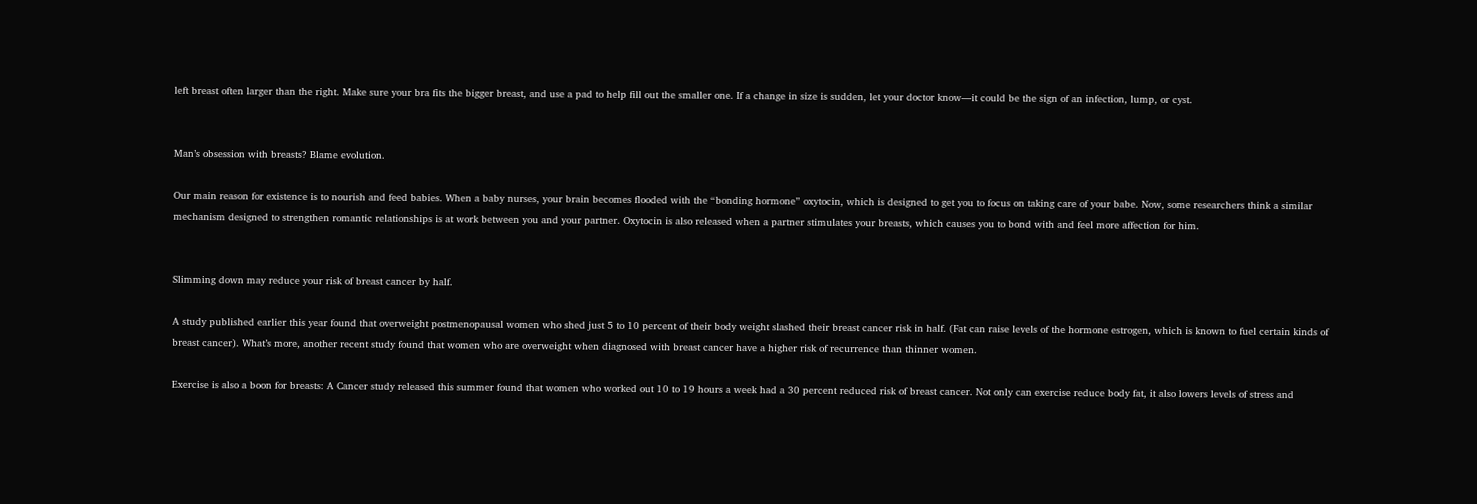left breast often larger than the right. Make sure your bra fits the bigger breast, and use a pad to help fill out the smaller one. If a change in size is sudden, let your doctor know—it could be the sign of an infection, lump, or cyst.


Man’s obsession with breasts? Blame evolution.

Our main reason for existence is to nourish and feed babies. When a baby nurses, your brain becomes flooded with the “bonding hormone” oxytocin, which is designed to get you to focus on taking care of your babe. Now, some researchers think a similar mechanism designed to strengthen romantic relationships is at work between you and your partner. Oxytocin is also released when a partner stimulates your breasts, which causes you to bond with and feel more affection for him.


Slimming down may reduce your risk of breast cancer by half.

A study published earlier this year found that overweight postmenopausal women who shed just 5 to 10 percent of their body weight slashed their breast cancer risk in half. (Fat can raise levels of the hormone estrogen, which is known to fuel certain kinds of breast cancer). What’s more, another recent study found that women who are overweight when diagnosed with breast cancer have a higher risk of recurrence than thinner women.

Exercise is also a boon for breasts: A Cancer study released this summer found that women who worked out 10 to 19 hours a week had a 30 percent reduced risk of breast cancer. Not only can exercise reduce body fat, it also lowers levels of stress and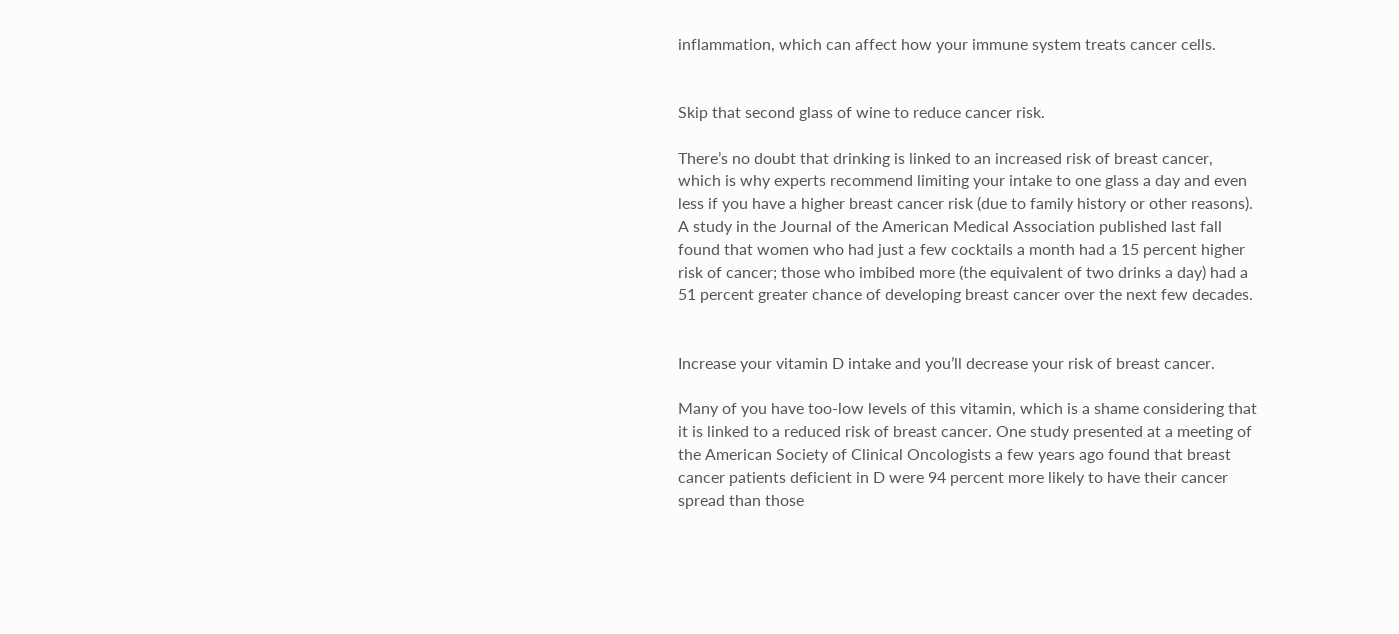inflammation, which can affect how your immune system treats cancer cells.


Skip that second glass of wine to reduce cancer risk.

There’s no doubt that drinking is linked to an increased risk of breast cancer, which is why experts recommend limiting your intake to one glass a day and even less if you have a higher breast cancer risk (due to family history or other reasons). A study in the Journal of the American Medical Association published last fall found that women who had just a few cocktails a month had a 15 percent higher risk of cancer; those who imbibed more (the equivalent of two drinks a day) had a 51 percent greater chance of developing breast cancer over the next few decades.


Increase your vitamin D intake and you’ll decrease your risk of breast cancer.

Many of you have too-low levels of this vitamin, which is a shame considering that it is linked to a reduced risk of breast cancer. One study presented at a meeting of the American Society of Clinical Oncologists a few years ago found that breast cancer patients deficient in D were 94 percent more likely to have their cancer spread than those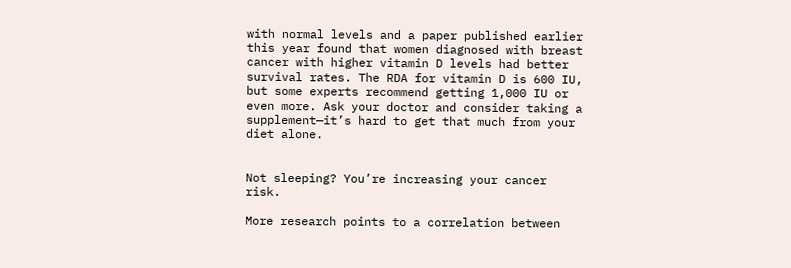with normal levels and a paper published earlier this year found that women diagnosed with breast cancer with higher vitamin D levels had better survival rates. The RDA for vitamin D is 600 IU, but some experts recommend getting 1,000 IU or even more. Ask your doctor and consider taking a supplement—it’s hard to get that much from your diet alone.


Not sleeping? You’re increasing your cancer risk.

More research points to a correlation between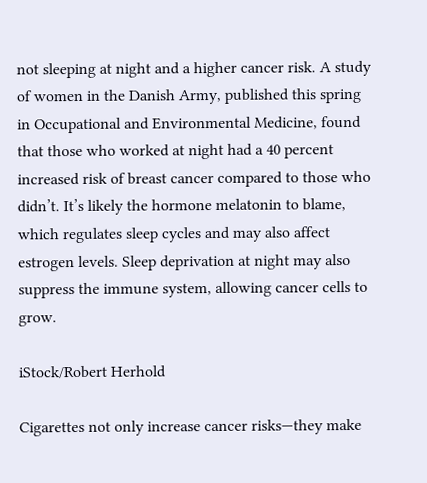not sleeping at night and a higher cancer risk. A study of women in the Danish Army, published this spring in Occupational and Environmental Medicine, found that those who worked at night had a 40 percent increased risk of breast cancer compared to those who didn’t. It’s likely the hormone melatonin to blame, which regulates sleep cycles and may also affect estrogen levels. Sleep deprivation at night may also suppress the immune system, allowing cancer cells to grow.

iStock/Robert Herhold

Cigarettes not only increase cancer risks—they make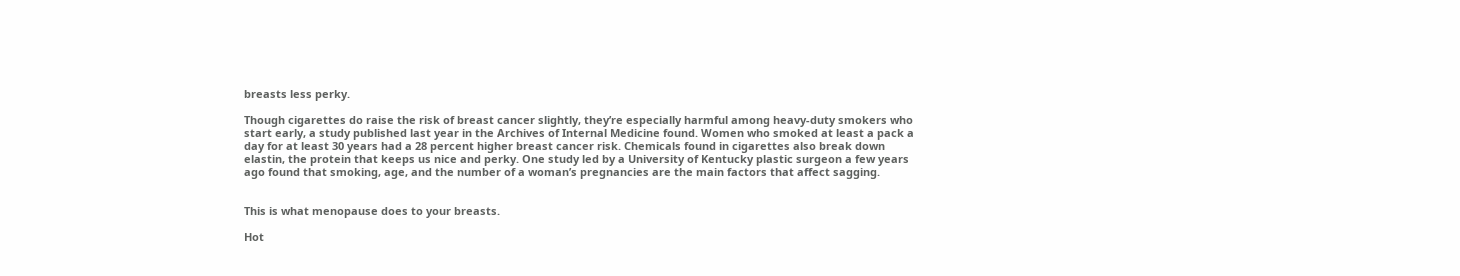breasts less perky.

Though cigarettes do raise the risk of breast cancer slightly, they’re especially harmful among heavy-duty smokers who start early, a study published last year in the Archives of Internal Medicine found. Women who smoked at least a pack a day for at least 30 years had a 28 percent higher breast cancer risk. Chemicals found in cigarettes also break down elastin, the protein that keeps us nice and perky. One study led by a University of Kentucky plastic surgeon a few years ago found that smoking, age, and the number of a woman’s pregnancies are the main factors that affect sagging.


This is what menopause does to your breasts.

Hot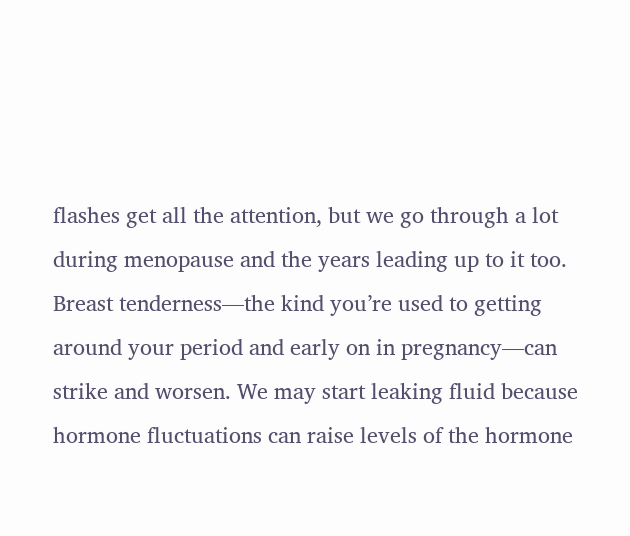flashes get all the attention, but we go through a lot during menopause and the years leading up to it too. Breast tenderness—the kind you’re used to getting around your period and early on in pregnancy—can strike and worsen. We may start leaking fluid because hormone fluctuations can raise levels of the hormone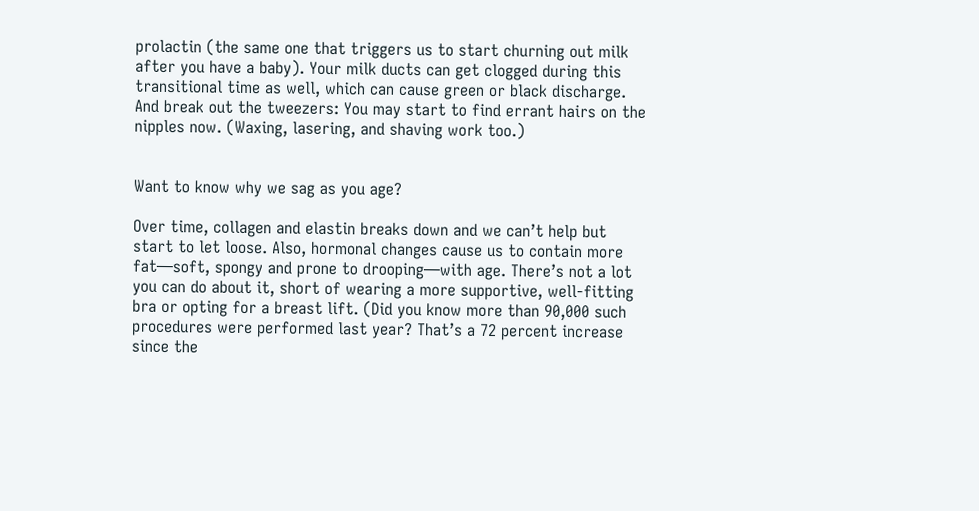prolactin (the same one that triggers us to start churning out milk after you have a baby). Your milk ducts can get clogged during this transitional time as well, which can cause green or black discharge.  And break out the tweezers: You may start to find errant hairs on the nipples now. (Waxing, lasering, and shaving work too.)


Want to know why we sag as you age?

Over time, collagen and elastin breaks down and we can’t help but start to let loose. Also, hormonal changes cause us to contain more fat—soft, spongy and prone to drooping—with age. There’s not a lot you can do about it, short of wearing a more supportive, well-fitting bra or opting for a breast lift. (Did you know more than 90,000 such procedures were performed last year? That’s a 72 percent increase since the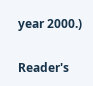year 2000.)

Reader's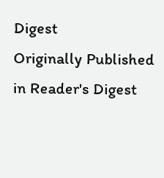Digest
Originally Published in Reader's Digest